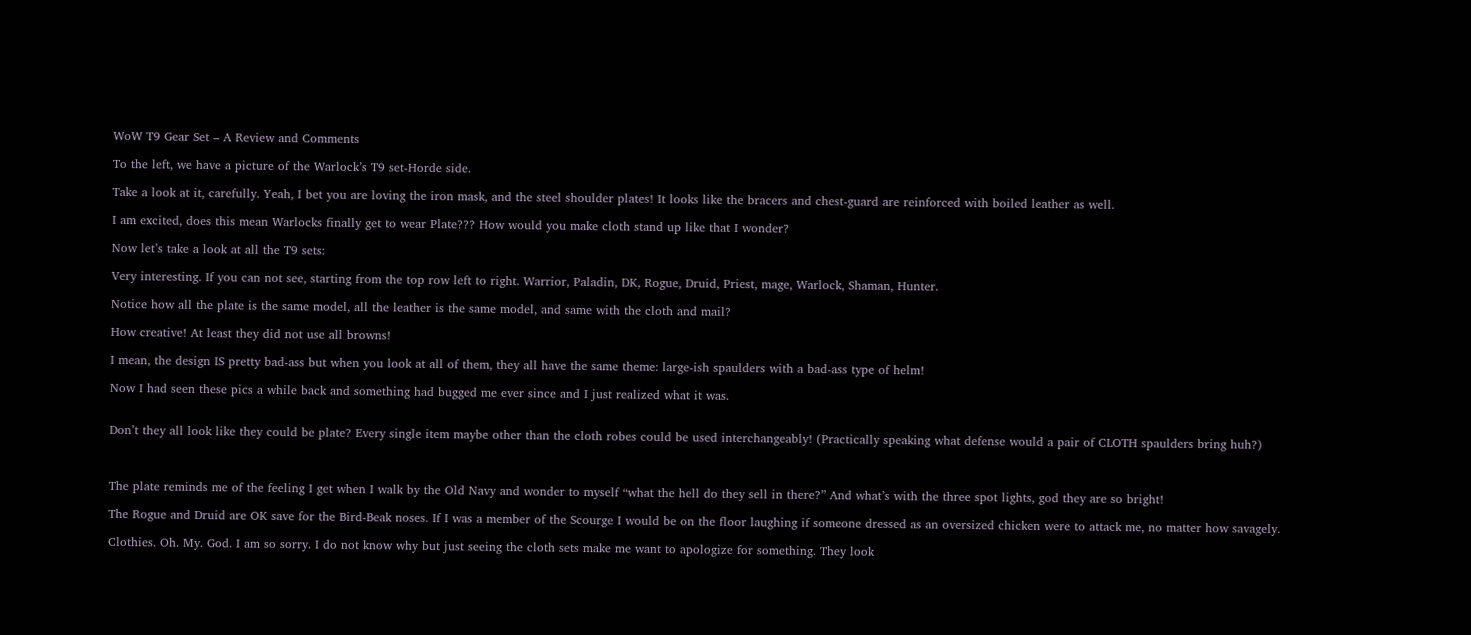WoW T9 Gear Set – A Review and Comments

To the left, we have a picture of the Warlock’s T9 set-Horde side.

Take a look at it, carefully. Yeah, I bet you are loving the iron mask, and the steel shoulder plates! It looks like the bracers and chest-guard are reinforced with boiled leather as well.

I am excited, does this mean Warlocks finally get to wear Plate??? How would you make cloth stand up like that I wonder?

Now let’s take a look at all the T9 sets:

Very interesting. If you can not see, starting from the top row left to right. Warrior, Paladin, DK, Rogue, Druid, Priest, mage, Warlock, Shaman, Hunter.

Notice how all the plate is the same model, all the leather is the same model, and same with the cloth and mail?

How creative! At least they did not use all browns!

I mean, the design IS pretty bad-ass but when you look at all of them, they all have the same theme: large-ish spaulders with a bad-ass type of helm!

Now I had seen these pics a while back and something had bugged me ever since and I just realized what it was.


Don’t they all look like they could be plate? Every single item maybe other than the cloth robes could be used interchangeably! (Practically speaking what defense would a pair of CLOTH spaulders bring huh?)



The plate reminds me of the feeling I get when I walk by the Old Navy and wonder to myself “what the hell do they sell in there?” And what’s with the three spot lights, god they are so bright!

The Rogue and Druid are OK save for the Bird-Beak noses. If I was a member of the Scourge I would be on the floor laughing if someone dressed as an oversized chicken were to attack me, no matter how savagely.

Clothies. Oh. My. God. I am so sorry. I do not know why but just seeing the cloth sets make me want to apologize for something. They look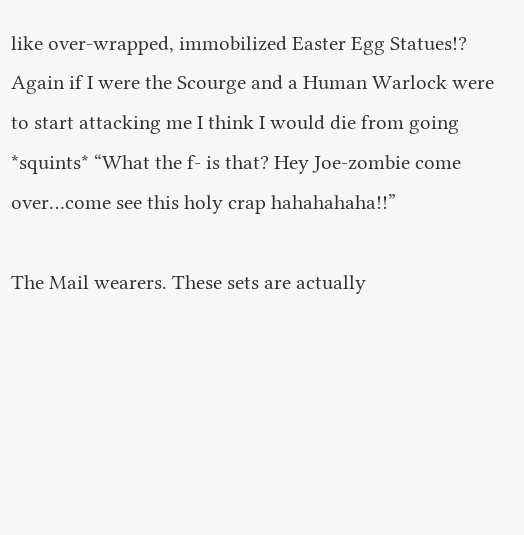like over-wrapped, immobilized Easter Egg Statues!? Again if I were the Scourge and a Human Warlock were to start attacking me I think I would die from going *squints* “What the f- is that? Hey Joe-zombie come over…come see this holy crap hahahahaha!!”

The Mail wearers. These sets are actually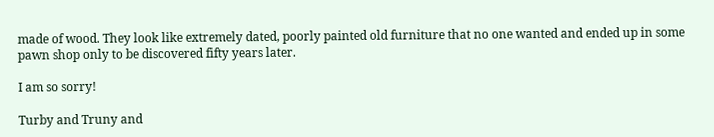made of wood. They look like extremely dated, poorly painted old furniture that no one wanted and ended up in some pawn shop only to be discovered fifty years later.

I am so sorry!

Turby and Truny and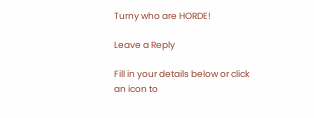Turny who are HORDE!

Leave a Reply

Fill in your details below or click an icon to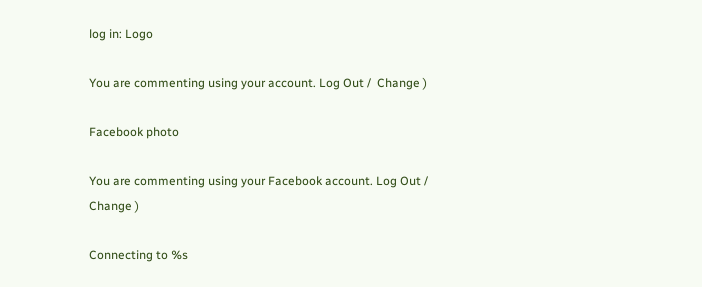log in: Logo

You are commenting using your account. Log Out /  Change )

Facebook photo

You are commenting using your Facebook account. Log Out /  Change )

Connecting to %s